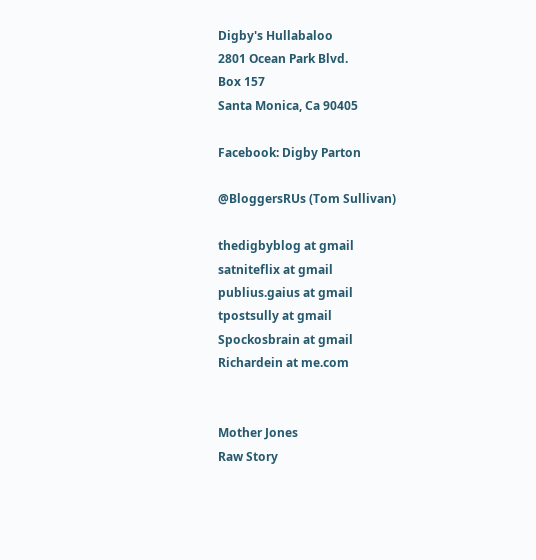Digby's Hullabaloo
2801 Ocean Park Blvd.
Box 157
Santa Monica, Ca 90405

Facebook: Digby Parton

@BloggersRUs (Tom Sullivan)

thedigbyblog at gmail
satniteflix at gmail
publius.gaius at gmail
tpostsully at gmail
Spockosbrain at gmail
Richardein at me.com


Mother Jones
Raw Story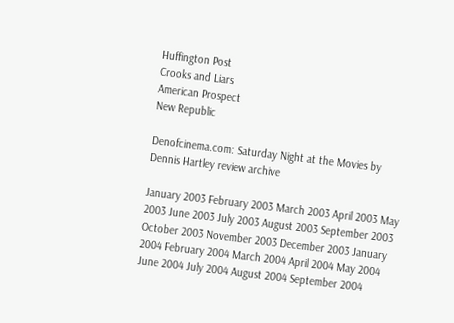Huffington Post
Crooks and Liars
American Prospect
New Republic

Denofcinema.com: Saturday Night at the Movies by Dennis Hartley review archive

January 2003 February 2003 March 2003 April 2003 May 2003 June 2003 July 2003 August 2003 September 2003 October 2003 November 2003 December 2003 January 2004 February 2004 March 2004 April 2004 May 2004 June 2004 July 2004 August 2004 September 2004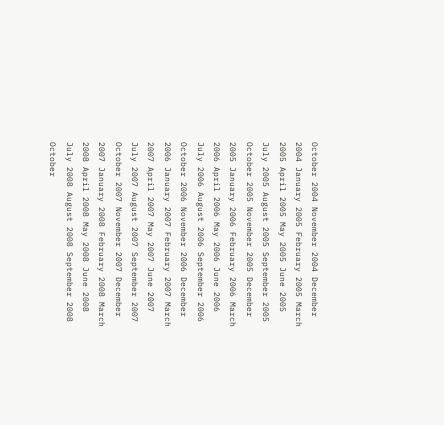October 2004 November 2004 December 2004 January 2005 February 2005 March 2005 April 2005 May 2005 June 2005 July 2005 August 2005 September 2005 October 2005 November 2005 December 2005 January 2006 February 2006 March 2006 April 2006 May 2006 June 2006 July 2006 August 2006 September 2006 October 2006 November 2006 December 2006 January 2007 February 2007 March 2007 April 2007 May 2007 June 2007 July 2007 August 2007 September 2007 October 2007 November 2007 December 2007 January 2008 February 2008 March 2008 April 2008 May 2008 June 2008 July 2008 August 2008 September 2008 October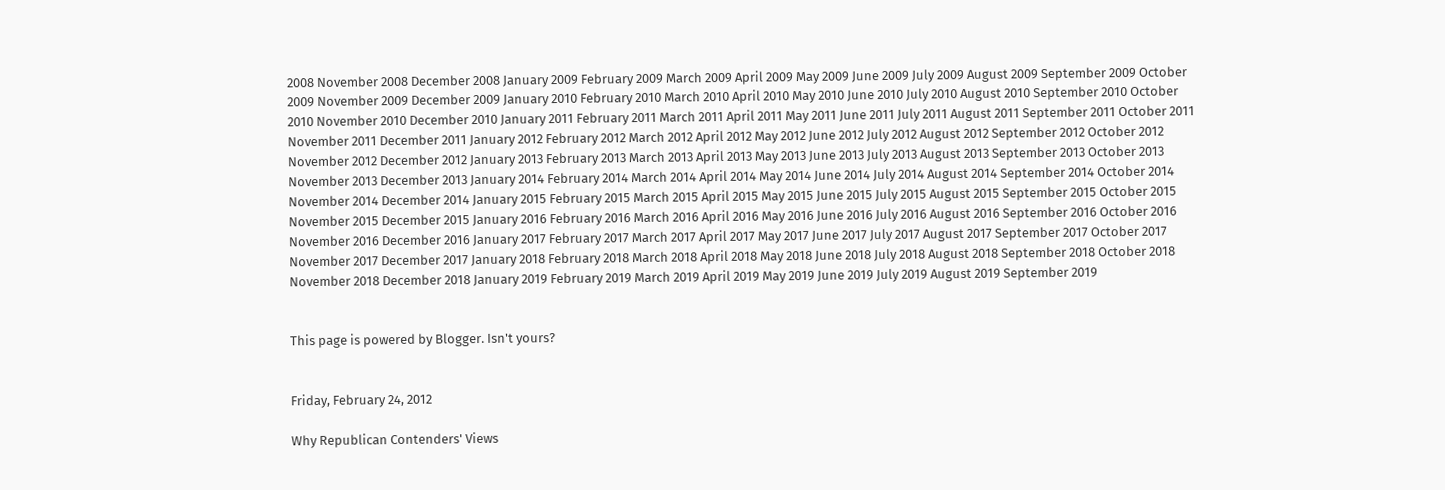2008 November 2008 December 2008 January 2009 February 2009 March 2009 April 2009 May 2009 June 2009 July 2009 August 2009 September 2009 October 2009 November 2009 December 2009 January 2010 February 2010 March 2010 April 2010 May 2010 June 2010 July 2010 August 2010 September 2010 October 2010 November 2010 December 2010 January 2011 February 2011 March 2011 April 2011 May 2011 June 2011 July 2011 August 2011 September 2011 October 2011 November 2011 December 2011 January 2012 February 2012 March 2012 April 2012 May 2012 June 2012 July 2012 August 2012 September 2012 October 2012 November 2012 December 2012 January 2013 February 2013 March 2013 April 2013 May 2013 June 2013 July 2013 August 2013 September 2013 October 2013 November 2013 December 2013 January 2014 February 2014 March 2014 April 2014 May 2014 June 2014 July 2014 August 2014 September 2014 October 2014 November 2014 December 2014 January 2015 February 2015 March 2015 April 2015 May 2015 June 2015 July 2015 August 2015 September 2015 October 2015 November 2015 December 2015 January 2016 February 2016 March 2016 April 2016 May 2016 June 2016 July 2016 August 2016 September 2016 October 2016 November 2016 December 2016 January 2017 February 2017 March 2017 April 2017 May 2017 June 2017 July 2017 August 2017 September 2017 October 2017 November 2017 December 2017 January 2018 February 2018 March 2018 April 2018 May 2018 June 2018 July 2018 August 2018 September 2018 October 2018 November 2018 December 2018 January 2019 February 2019 March 2019 April 2019 May 2019 June 2019 July 2019 August 2019 September 2019


This page is powered by Blogger. Isn't yours?


Friday, February 24, 2012

Why Republican Contenders' Views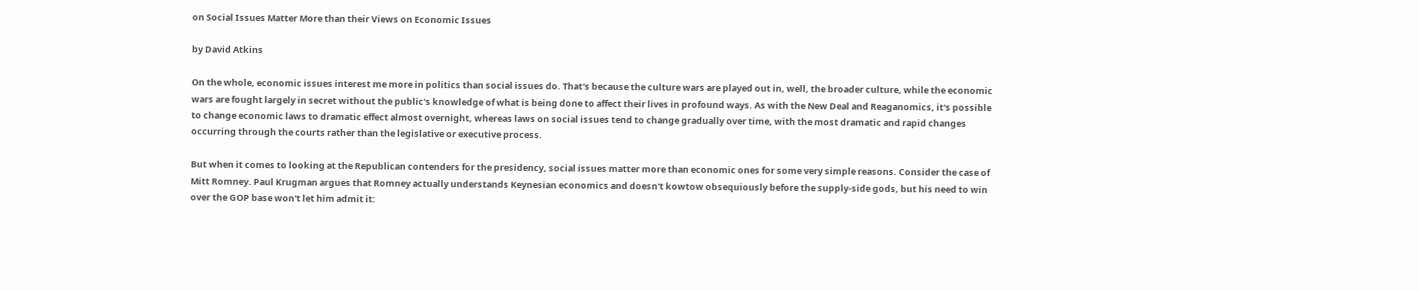on Social Issues Matter More than their Views on Economic Issues

by David Atkins

On the whole, economic issues interest me more in politics than social issues do. That's because the culture wars are played out in, well, the broader culture, while the economic wars are fought largely in secret without the public's knowledge of what is being done to affect their lives in profound ways. As with the New Deal and Reaganomics, it's possible to change economic laws to dramatic effect almost overnight, whereas laws on social issues tend to change gradually over time, with the most dramatic and rapid changes occurring through the courts rather than the legislative or executive process.

But when it comes to looking at the Republican contenders for the presidency, social issues matter more than economic ones for some very simple reasons. Consider the case of Mitt Romney. Paul Krugman argues that Romney actually understands Keynesian economics and doesn't kowtow obsequiously before the supply-side gods, but his need to win over the GOP base won't let him admit it: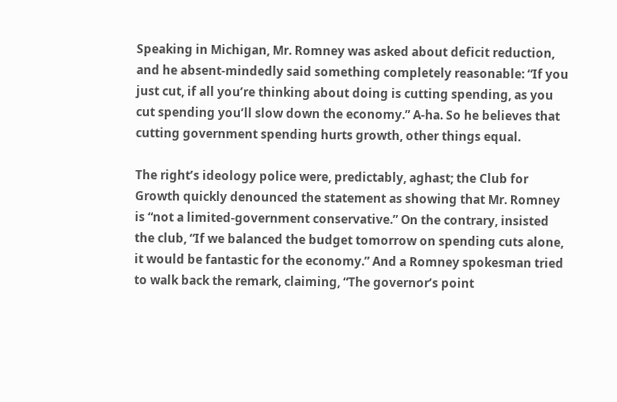Speaking in Michigan, Mr. Romney was asked about deficit reduction, and he absent-mindedly said something completely reasonable: “If you just cut, if all you’re thinking about doing is cutting spending, as you cut spending you’ll slow down the economy.” A-ha. So he believes that cutting government spending hurts growth, other things equal.

The right’s ideology police were, predictably, aghast; the Club for Growth quickly denounced the statement as showing that Mr. Romney is “not a limited-government conservative.” On the contrary, insisted the club, “If we balanced the budget tomorrow on spending cuts alone, it would be fantastic for the economy.” And a Romney spokesman tried to walk back the remark, claiming, “The governor’s point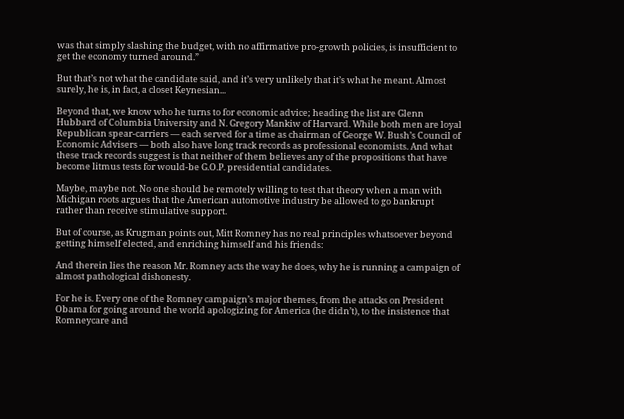was that simply slashing the budget, with no affirmative pro-growth policies, is insufficient to get the economy turned around.”

But that’s not what the candidate said, and it’s very unlikely that it’s what he meant. Almost surely, he is, in fact, a closet Keynesian...

Beyond that, we know who he turns to for economic advice; heading the list are Glenn Hubbard of Columbia University and N. Gregory Mankiw of Harvard. While both men are loyal Republican spear-carriers — each served for a time as chairman of George W. Bush’s Council of Economic Advisers — both also have long track records as professional economists. And what these track records suggest is that neither of them believes any of the propositions that have become litmus tests for would-be G.O.P. presidential candidates.

Maybe, maybe not. No one should be remotely willing to test that theory when a man with Michigan roots argues that the American automotive industry be allowed to go bankrupt rather than receive stimulative support.

But of course, as Krugman points out, Mitt Romney has no real principles whatsoever beyond getting himself elected, and enriching himself and his friends:

And therein lies the reason Mr. Romney acts the way he does, why he is running a campaign of almost pathological dishonesty.

For he is. Every one of the Romney campaign’s major themes, from the attacks on President Obama for going around the world apologizing for America (he didn’t), to the insistence that Romneycare and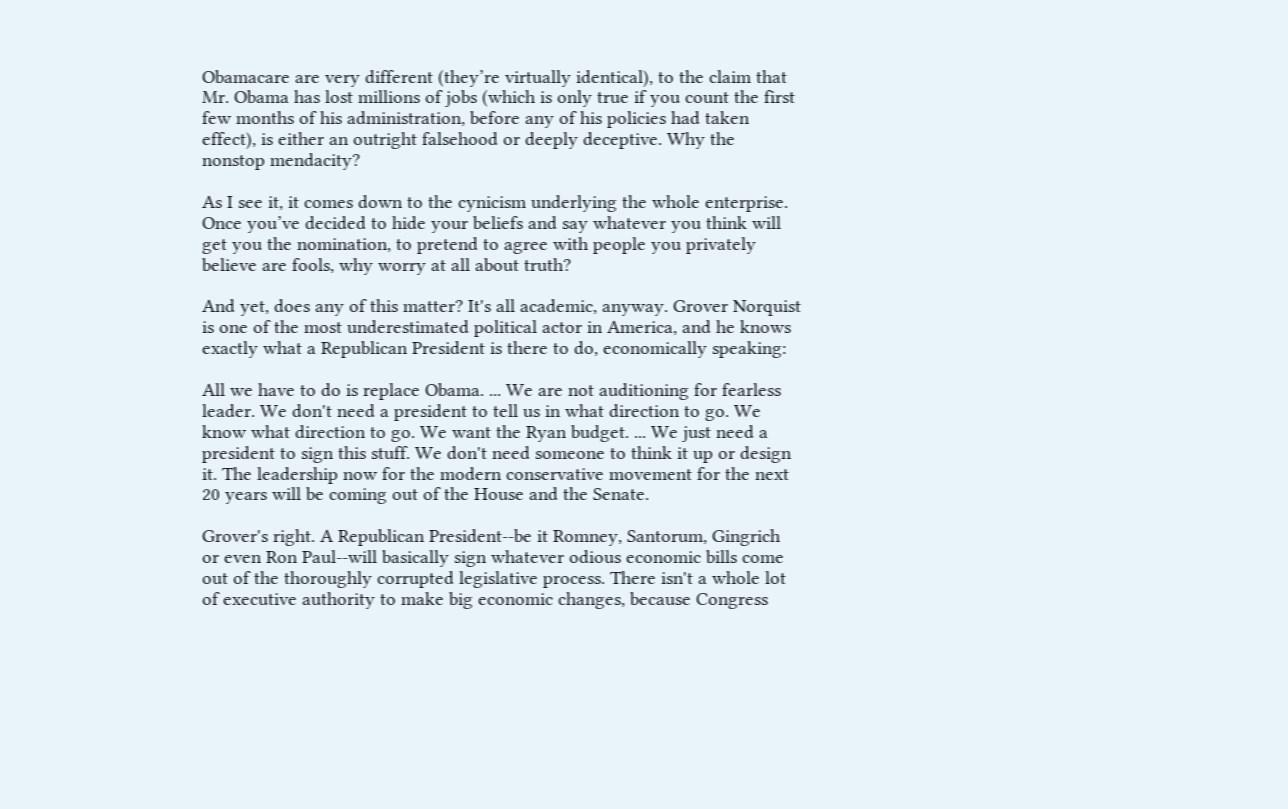Obamacare are very different (they’re virtually identical), to the claim that Mr. Obama has lost millions of jobs (which is only true if you count the first few months of his administration, before any of his policies had taken effect), is either an outright falsehood or deeply deceptive. Why the nonstop mendacity?

As I see it, it comes down to the cynicism underlying the whole enterprise. Once you’ve decided to hide your beliefs and say whatever you think will get you the nomination, to pretend to agree with people you privately believe are fools, why worry at all about truth?

And yet, does any of this matter? It's all academic, anyway. Grover Norquist is one of the most underestimated political actor in America, and he knows exactly what a Republican President is there to do, economically speaking:

All we have to do is replace Obama. ... We are not auditioning for fearless leader. We don't need a president to tell us in what direction to go. We know what direction to go. We want the Ryan budget. ... We just need a president to sign this stuff. We don't need someone to think it up or design it. The leadership now for the modern conservative movement for the next 20 years will be coming out of the House and the Senate.

Grover's right. A Republican President--be it Romney, Santorum, Gingrich or even Ron Paul--will basically sign whatever odious economic bills come out of the thoroughly corrupted legislative process. There isn't a whole lot of executive authority to make big economic changes, because Congress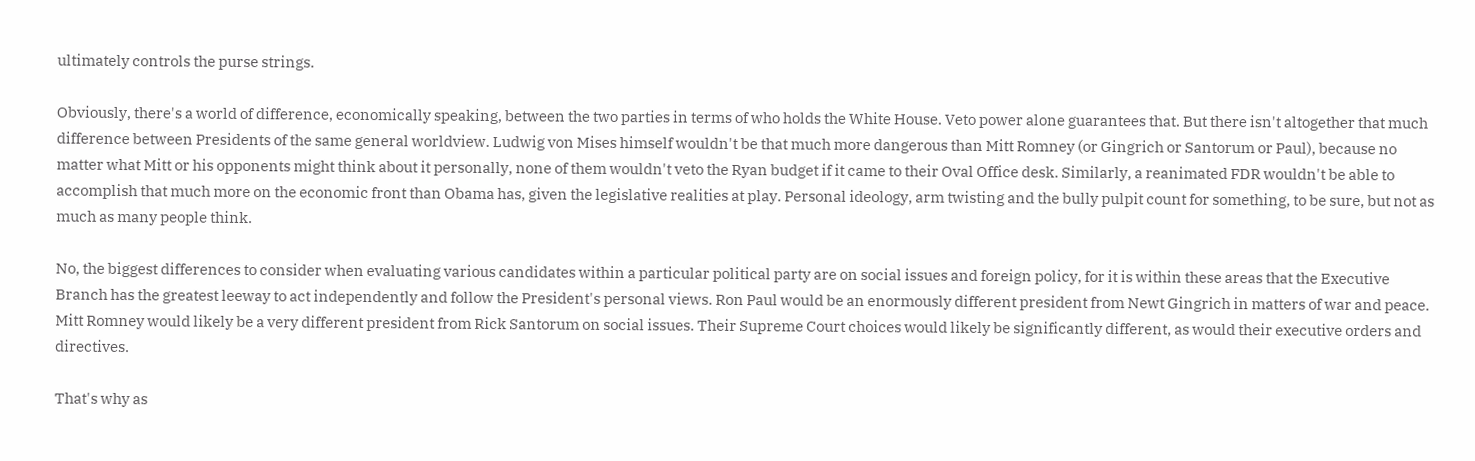ultimately controls the purse strings.

Obviously, there's a world of difference, economically speaking, between the two parties in terms of who holds the White House. Veto power alone guarantees that. But there isn't altogether that much difference between Presidents of the same general worldview. Ludwig von Mises himself wouldn't be that much more dangerous than Mitt Romney (or Gingrich or Santorum or Paul), because no matter what Mitt or his opponents might think about it personally, none of them wouldn't veto the Ryan budget if it came to their Oval Office desk. Similarly, a reanimated FDR wouldn't be able to accomplish that much more on the economic front than Obama has, given the legislative realities at play. Personal ideology, arm twisting and the bully pulpit count for something, to be sure, but not as much as many people think.

No, the biggest differences to consider when evaluating various candidates within a particular political party are on social issues and foreign policy, for it is within these areas that the Executive Branch has the greatest leeway to act independently and follow the President's personal views. Ron Paul would be an enormously different president from Newt Gingrich in matters of war and peace. Mitt Romney would likely be a very different president from Rick Santorum on social issues. Their Supreme Court choices would likely be significantly different, as would their executive orders and directives.

That's why as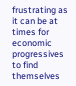frustrating as it can be at times for economic progressives to find themselves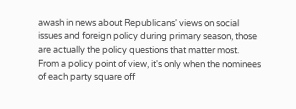awash in news about Republicans' views on social issues and foreign policy during primary season, those are actually the policy questions that matter most. From a policy point of view, it's only when the nominees of each party square off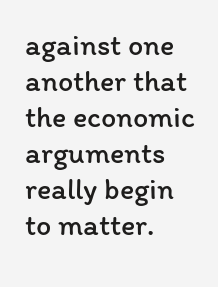against one another that the economic arguments really begin to matter.